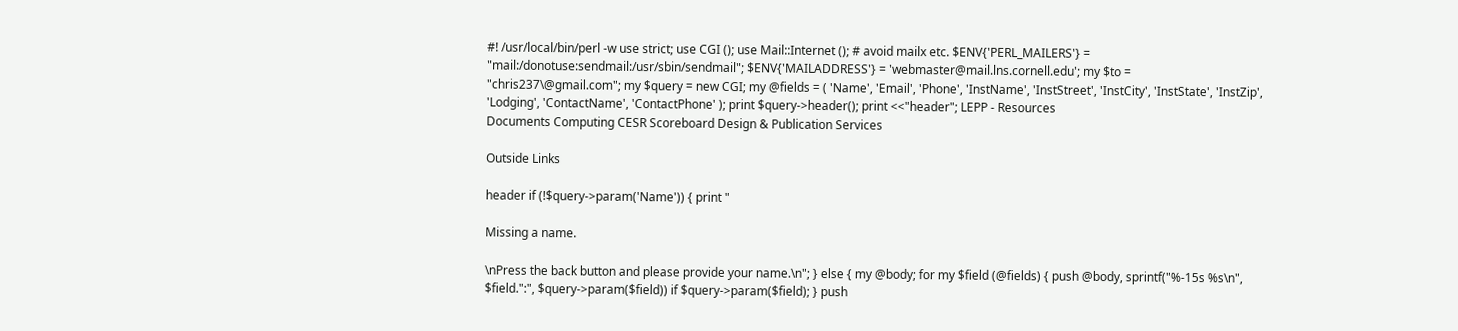#! /usr/local/bin/perl -w use strict; use CGI (); use Mail::Internet (); # avoid mailx etc. $ENV{'PERL_MAILERS'} = "mail:/donotuse:sendmail:/usr/sbin/sendmail"; $ENV{'MAILADDRESS'} = 'webmaster@mail.lns.cornell.edu'; my $to = "chris237\@gmail.com"; my $query = new CGI; my @fields = ( 'Name', 'Email', 'Phone', 'InstName', 'InstStreet', 'InstCity', 'InstState', 'InstZip', 'Lodging', 'ContactName', 'ContactPhone' ); print $query->header(); print <<"header"; LEPP - Resources
Documents Computing CESR Scoreboard Design & Publication Services

Outside Links

header if (!$query->param('Name')) { print "

Missing a name.

\nPress the back button and please provide your name.\n"; } else { my @body; for my $field (@fields) { push @body, sprintf("%-15s %s\n", $field.":", $query->param($field)) if $query->param($field); } push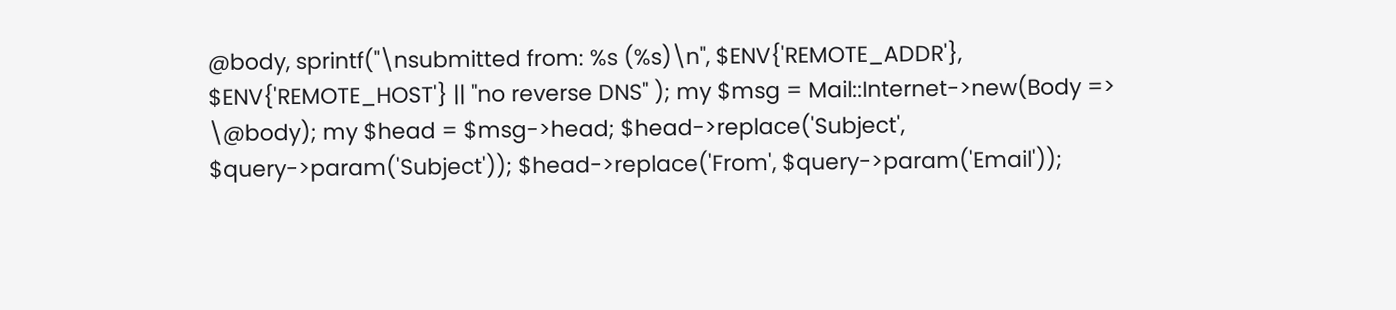@body, sprintf("\nsubmitted from: %s (%s)\n", $ENV{'REMOTE_ADDR'}, $ENV{'REMOTE_HOST'} || "no reverse DNS" ); my $msg = Mail::Internet->new(Body => \@body); my $head = $msg->head; $head->replace('Subject', $query->param('Subject')); $head->replace('From', $query->param('Email'));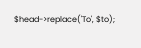$head->replace('To', $to);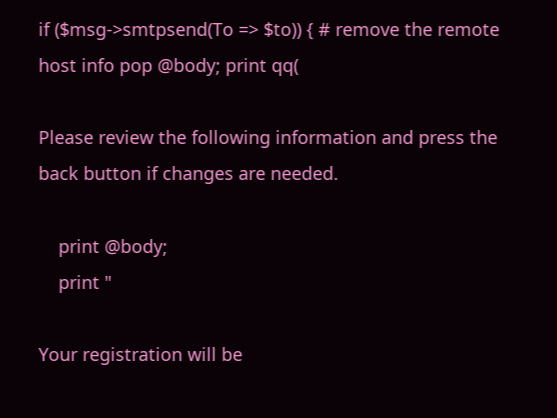if ($msg->smtpsend(To => $to)) { # remove the remote host info pop @body; print qq(

Please review the following information and press the back button if changes are needed.

    print @body;
    print "

Your registration will be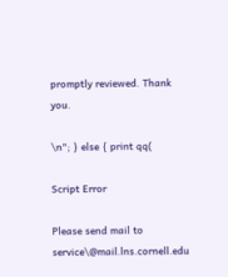promptly reviewed. Thank you.

\n"; } else { print qq(

Script Error

Please send mail to service\@mail.lns.cornell.edu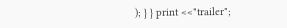); } } print <<"trailer";